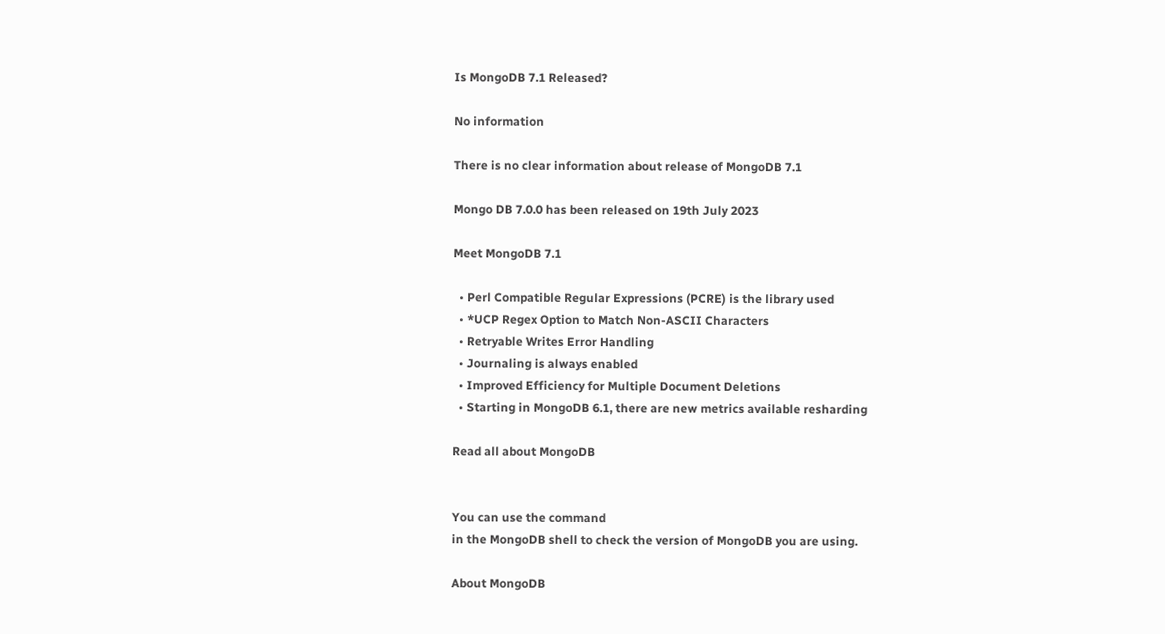Is MongoDB 7.1 Released?

No information

There is no clear information about release of MongoDB 7.1

Mongo DB 7.0.0 has been released on 19th July 2023

Meet MongoDB 7.1

  • Perl Compatible Regular Expressions (PCRE) is the library used
  • *UCP Regex Option to Match Non-ASCII Characters
  • Retryable Writes Error Handling
  • Journaling is always enabled
  • Improved Efficiency for Multiple Document Deletions
  • Starting in MongoDB 6.1, there are new metrics available resharding

Read all about MongoDB


You can use the command
in the MongoDB shell to check the version of MongoDB you are using.

About MongoDB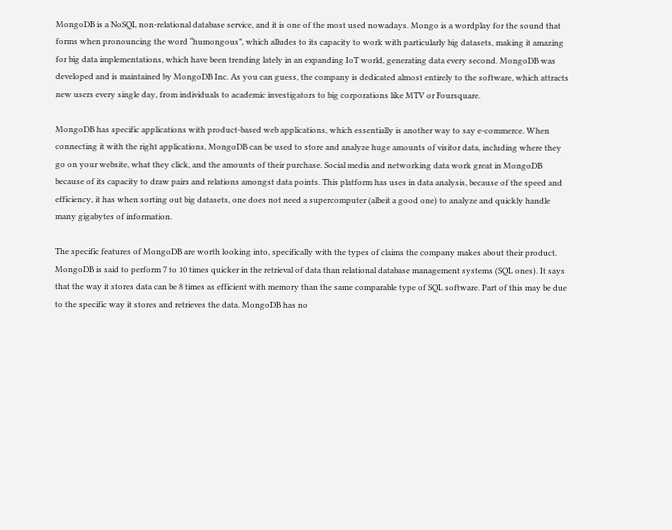MongoDB is a NoSQL non-relational database service, and it is one of the most used nowadays. Mongo is a wordplay for the sound that forms when pronouncing the word “humongous”, which alludes to its capacity to work with particularly big datasets, making it amazing for big data implementations, which have been trending lately in an expanding IoT world, generating data every second. MongoDB was developed and is maintained by MongoDB Inc. As you can guess, the company is dedicated almost entirely to the software, which attracts new users every single day, from individuals to academic investigators to big corporations like MTV or Foursquare.

MongoDB has specific applications with product-based web applications, which essentially is another way to say e-commerce. When connecting it with the right applications, MongoDB can be used to store and analyze huge amounts of visitor data, including where they go on your website, what they click, and the amounts of their purchase. Social media and networking data work great in MongoDB because of its capacity to draw pairs and relations amongst data points. This platform has uses in data analysis, because of the speed and efficiency, it has when sorting out big datasets, one does not need a supercomputer (albeit a good one) to analyze and quickly handle many gigabytes of information.

The specific features of MongoDB are worth looking into, specifically with the types of claims the company makes about their product. MongoDB is said to perform 7 to 10 times quicker in the retrieval of data than relational database management systems (SQL ones). It says that the way it stores data can be 8 times as efficient with memory than the same comparable type of SQL software. Part of this may be due to the specific way it stores and retrieves the data. MongoDB has no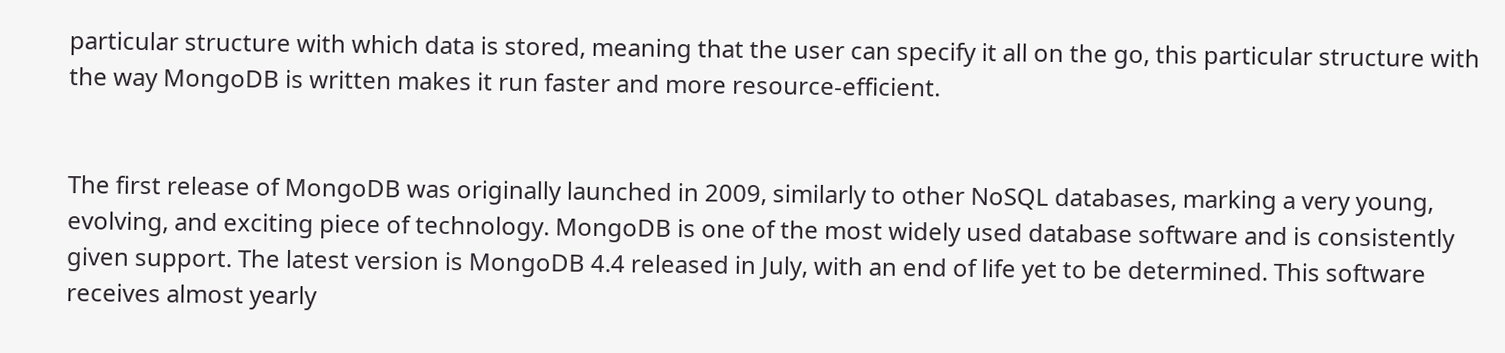particular structure with which data is stored, meaning that the user can specify it all on the go, this particular structure with the way MongoDB is written makes it run faster and more resource-efficient.


The first release of MongoDB was originally launched in 2009, similarly to other NoSQL databases, marking a very young, evolving, and exciting piece of technology. MongoDB is one of the most widely used database software and is consistently given support. The latest version is MongoDB 4.4 released in July, with an end of life yet to be determined. This software receives almost yearly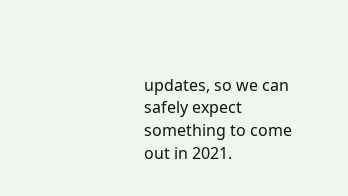updates, so we can safely expect something to come out in 2021.